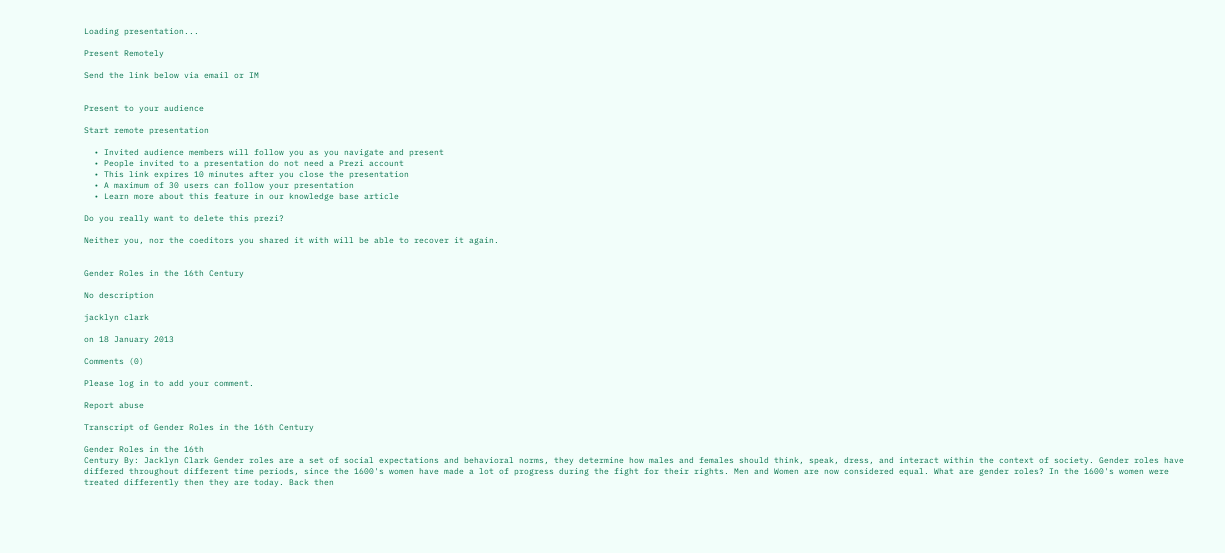Loading presentation...

Present Remotely

Send the link below via email or IM


Present to your audience

Start remote presentation

  • Invited audience members will follow you as you navigate and present
  • People invited to a presentation do not need a Prezi account
  • This link expires 10 minutes after you close the presentation
  • A maximum of 30 users can follow your presentation
  • Learn more about this feature in our knowledge base article

Do you really want to delete this prezi?

Neither you, nor the coeditors you shared it with will be able to recover it again.


Gender Roles in the 16th Century

No description

jacklyn clark

on 18 January 2013

Comments (0)

Please log in to add your comment.

Report abuse

Transcript of Gender Roles in the 16th Century

Gender Roles in the 16th
Century By: Jacklyn Clark Gender roles are a set of social expectations and behavioral norms, they determine how males and females should think, speak, dress, and interact within the context of society. Gender roles have differed throughout different time periods, since the 1600's women have made a lot of progress during the fight for their rights. Men and Women are now considered equal. What are gender roles? In the 1600's women were treated differently then they are today. Back then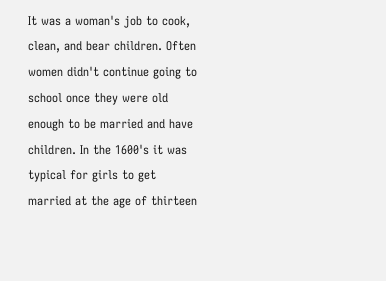It was a woman's job to cook, clean, and bear children. Often women didn't continue going to school once they were old enough to be married and have children. In the 1600's it was typical for girls to get married at the age of thirteen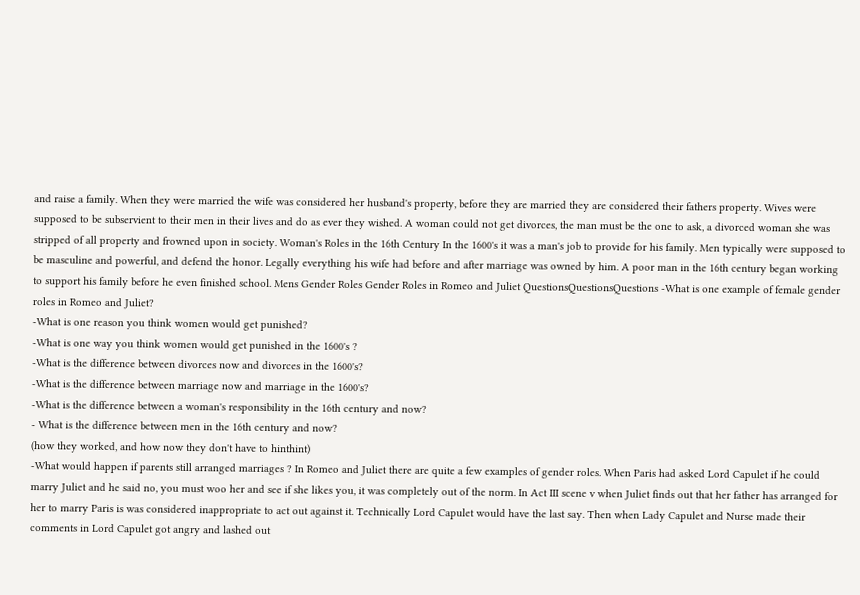and raise a family. When they were married the wife was considered her husband's property, before they are married they are considered their fathers property. Wives were supposed to be subservient to their men in their lives and do as ever they wished. A woman could not get divorces, the man must be the one to ask, a divorced woman she was stripped of all property and frowned upon in society. Woman's Roles in the 16th Century In the 1600's it was a man's job to provide for his family. Men typically were supposed to be masculine and powerful, and defend the honor. Legally everything his wife had before and after marriage was owned by him. A poor man in the 16th century began working to support his family before he even finished school. Mens Gender Roles Gender Roles in Romeo and Juliet QuestionsQuestionsQuestions -What is one example of female gender roles in Romeo and Juliet?
-What is one reason you think women would get punished?
-What is one way you think women would get punished in the 1600's ?
-What is the difference between divorces now and divorces in the 1600's?
-What is the difference between marriage now and marriage in the 1600's?
-What is the difference between a woman's responsibility in the 16th century and now?
- What is the difference between men in the 16th century and now?
(how they worked, and how now they don't have to hinthint)
-What would happen if parents still arranged marriages ? In Romeo and Juliet there are quite a few examples of gender roles. When Paris had asked Lord Capulet if he could marry Juliet and he said no, you must woo her and see if she likes you, it was completely out of the norm. In Act III scene v when Juliet finds out that her father has arranged for her to marry Paris is was considered inappropriate to act out against it. Technically Lord Capulet would have the last say. Then when Lady Capulet and Nurse made their comments in Lord Capulet got angry and lashed out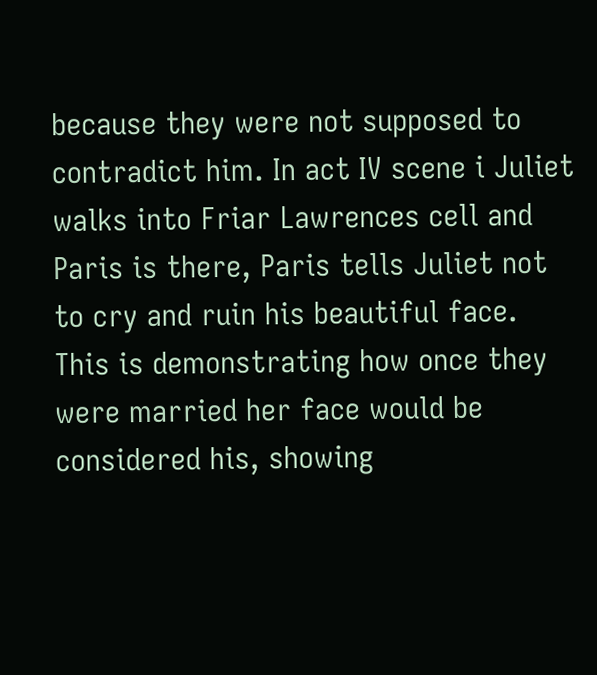because they were not supposed to contradict him. In act IV scene i Juliet walks into Friar Lawrences cell and Paris is there, Paris tells Juliet not to cry and ruin his beautiful face. This is demonstrating how once they were married her face would be considered his, showing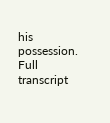his possession.
Full transcript